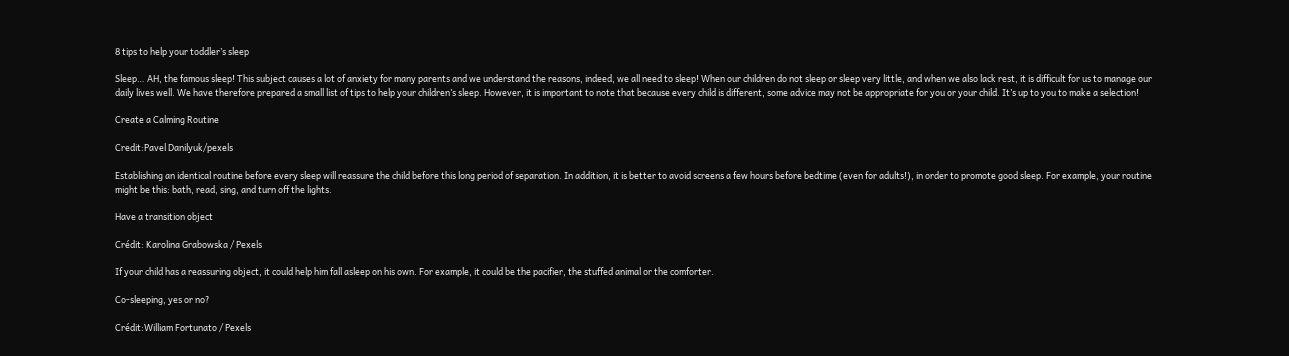8 tips to help your toddler’s sleep

Sleep… AH, the famous sleep! This subject causes a lot of anxiety for many parents and we understand the reasons, indeed, we all need to sleep! When our children do not sleep or sleep very little, and when we also lack rest, it is difficult for us to manage our daily lives well. We have therefore prepared a small list of tips to help your children’s sleep. However, it is important to note that because every child is different, some advice may not be appropriate for you or your child. It’s up to you to make a selection!

Create a Calming Routine

Credit:Pavel Danilyuk/pexels

Establishing an identical routine before every sleep will reassure the child before this long period of separation. In addition, it is better to avoid screens a few hours before bedtime (even for adults!), in order to promote good sleep. For example, your routine might be this: bath, read, sing, and turn off the lights.

Have a transition object

Crédit: Karolina Grabowska / Pexels

If your child has a reassuring object, it could help him fall asleep on his own. For example, it could be the pacifier, the stuffed animal or the comforter.

Co-sleeping, yes or no?

Crédit:William Fortunato / Pexels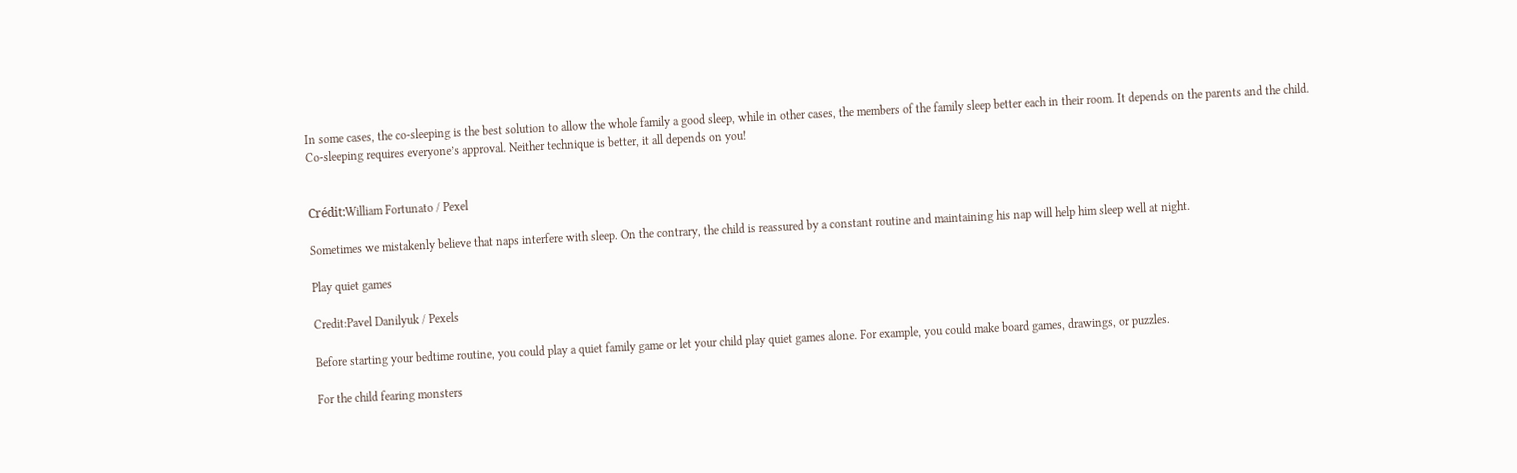In some cases, the co-sleeping is the best solution to allow the whole family a good sleep, while in other cases, the members of the family sleep better each in their room. It depends on the parents and the child. Co-sleeping requires everyone’s approval. Neither technique is better, it all depends on you!


Crédit:William Fortunato / Pexel

Sometimes we mistakenly believe that naps interfere with sleep. On the contrary, the child is reassured by a constant routine and maintaining his nap will help him sleep well at night.

Play quiet games

Credit:Pavel Danilyuk / Pexels

Before starting your bedtime routine, you could play a quiet family game or let your child play quiet games alone. For example, you could make board games, drawings, or puzzles.

For the child fearing monsters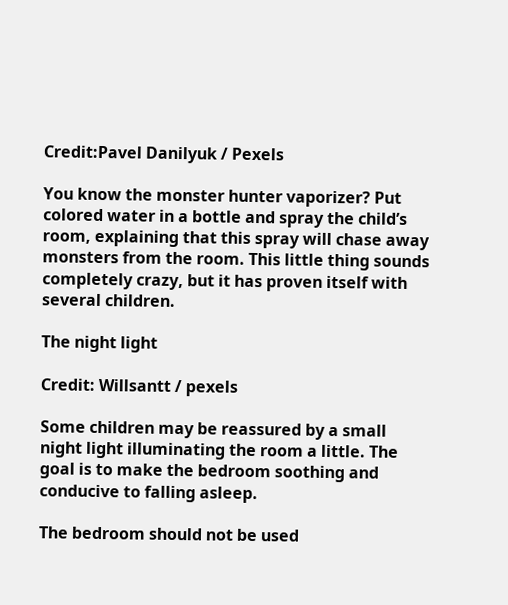Credit:Pavel Danilyuk / Pexels

You know the monster hunter vaporizer? Put colored water in a bottle and spray the child’s room, explaining that this spray will chase away monsters from the room. This little thing sounds completely crazy, but it has proven itself with several children.

The night light

Credit: Willsantt / pexels

Some children may be reassured by a small night light illuminating the room a little. The goal is to make the bedroom soothing and conducive to falling asleep.

The bedroom should not be used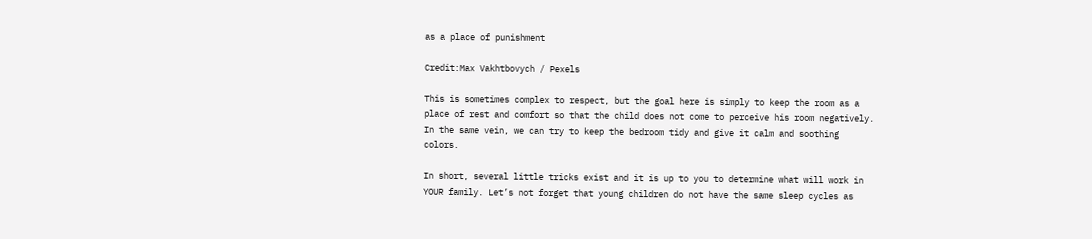as a place of punishment

Credit:Max Vakhtbovych / Pexels

This is sometimes complex to respect, but the goal here is simply to keep the room as a place of rest and comfort so that the child does not come to perceive his room negatively. In the same vein, we can try to keep the bedroom tidy and give it calm and soothing colors.

In short, several little tricks exist and it is up to you to determine what will work in YOUR family. Let’s not forget that young children do not have the same sleep cycles as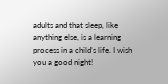adults and that sleep, like anything else, is a learning process in a child’s life. I wish you a good night!